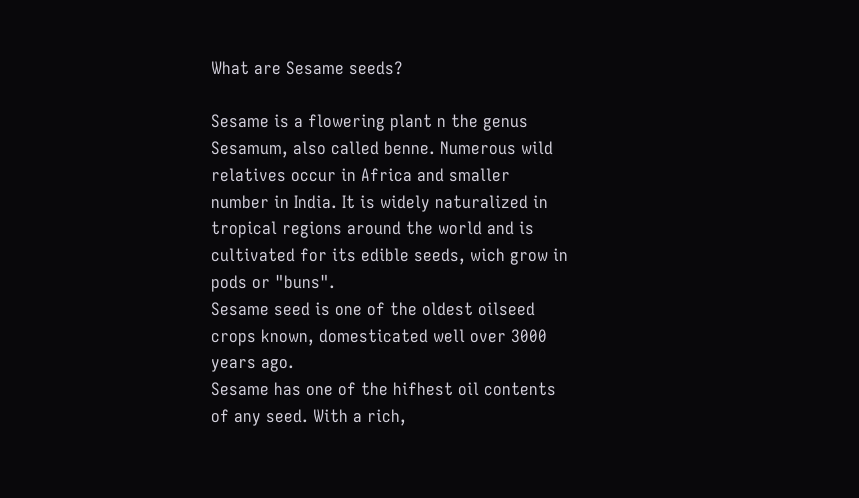What are Sesame seeds?

Sesame is a flowering plant n the genus Sesamum, also called benne. Numerous wild relatives occur in Africa and smaller number in India. It is widely naturalized in tropical regions around the world and is cultivated for its edible seeds, wich grow in pods or "buns".
Sesame seed is one of the oldest oilseed crops known, domesticated well over 3000 years ago.
Sesame has one of the hifhest oil contents of any seed. With a rich,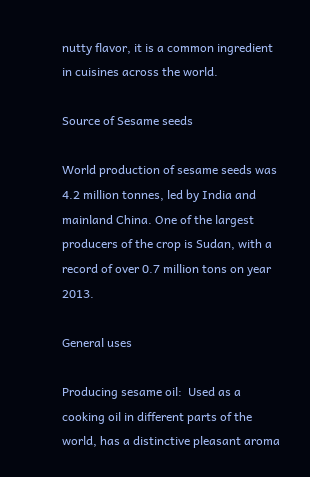nutty flavor, it is a common ingredient in cuisines across the world.

Source of Sesame seeds

World production of sesame seeds was 4.2 million tonnes, led by India and mainland China. One of the largest producers of the crop is Sudan, with a record of over 0.7 million tons on year 2013.

General uses

Producing sesame oil:  Used as a cooking oil in different parts of the world, has a distinctive pleasant aroma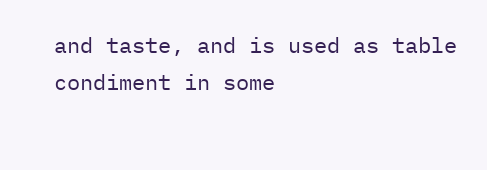and taste, and is used as table condiment in some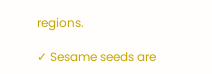regions.

✓ Sesame seeds are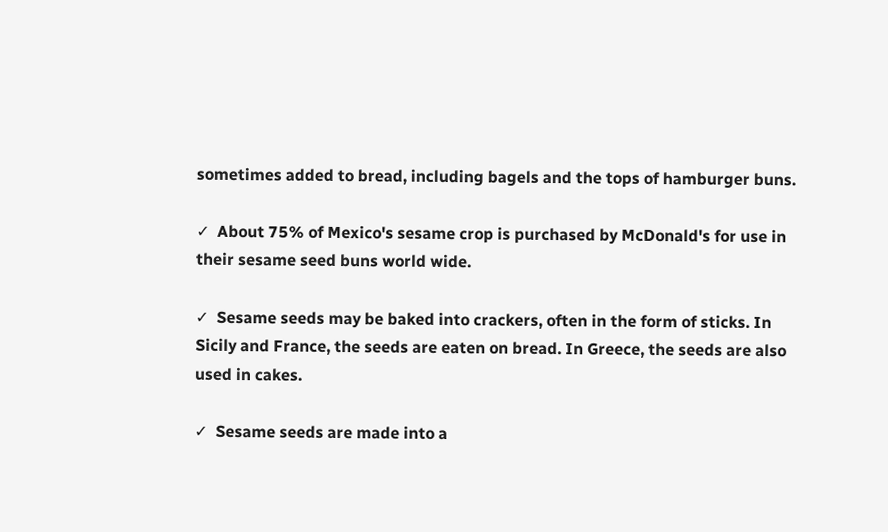sometimes added to bread, including bagels and the tops of hamburger buns.

✓  About 75% of Mexico's sesame crop is purchased by McDonald's for use in their sesame seed buns world wide.

✓  Sesame seeds may be baked into crackers, often in the form of sticks. In Sicily and France, the seeds are eaten on bread. In Greece, the seeds are also used in cakes.

✓  Sesame seeds are made into a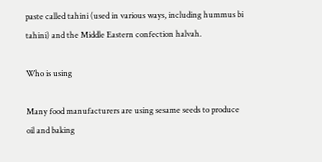paste called tahini (used in various ways, including hummus bi tahini) and the Middle Eastern confection halvah.

Who is using

Many food manufacturers are using sesame seeds to produce oil and baking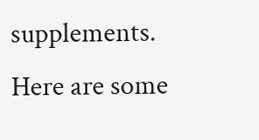supplements. Here are some